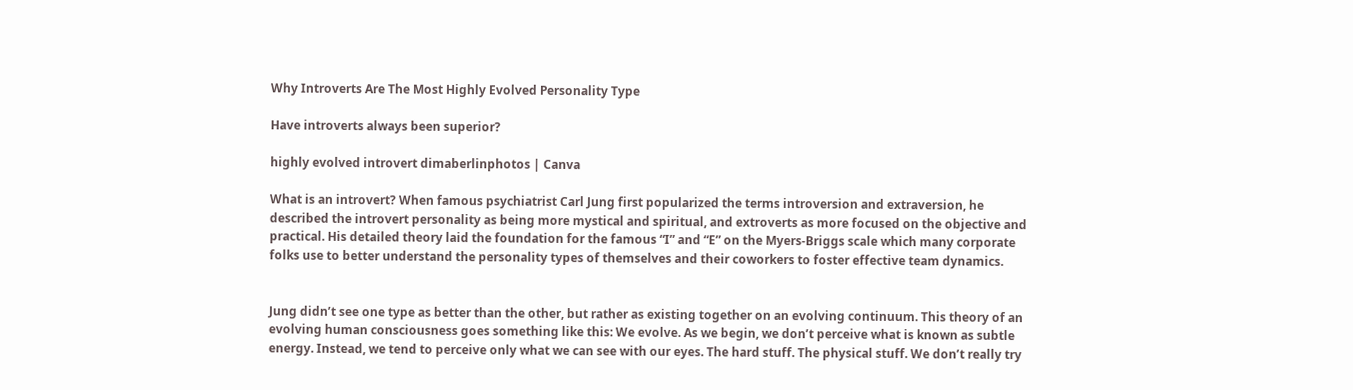Why Introverts Are The Most Highly Evolved Personality Type

Have introverts always been superior?

highly evolved introvert dimaberlinphotos | Canva

What is an introvert? When famous psychiatrist Carl Jung first popularized the terms introversion and extraversion, he described the introvert personality as being more mystical and spiritual, and extroverts as more focused on the objective and practical. His detailed theory laid the foundation for the famous “I” and “E” on the Myers-Briggs scale which many corporate folks use to better understand the personality types of themselves and their coworkers to foster effective team dynamics.


Jung didn’t see one type as better than the other, but rather as existing together on an evolving continuum. This theory of an evolving human consciousness goes something like this: We evolve. As we begin, we don’t perceive what is known as subtle energy. Instead, we tend to perceive only what we can see with our eyes. The hard stuff. The physical stuff. We don’t really try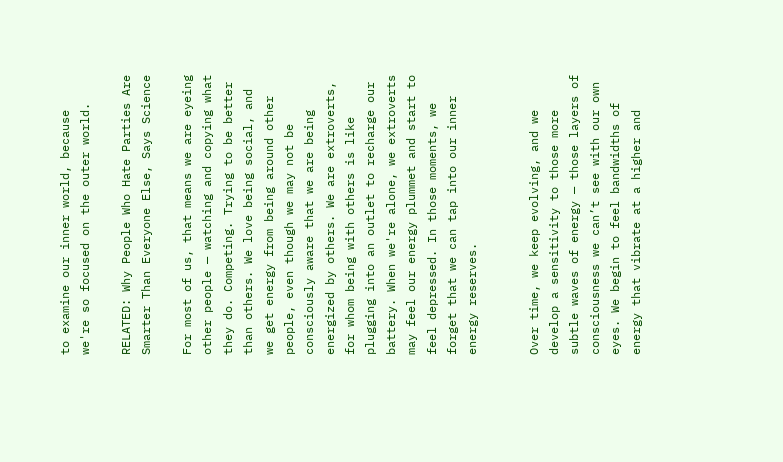to examine our inner world, because we're so focused on the outer world.

RELATED: Why People Who Hate Parties Are Smarter Than Everyone Else, Says Science

For most of us, that means we are eyeing other people — watching and copying what they do. Competing. Trying to be better than others. We love being social, and we get energy from being around other people, even though we may not be consciously aware that we are being energized by others. We are extroverts, for whom being with others is like plugging into an outlet to recharge our battery. When we're alone, we extroverts may feel our energy plummet and start to feel depressed. In those moments, we forget that we can tap into our inner energy reserves.


Over time, we keep evolving, and we develop a sensitivity to those more subtle waves of energy — those layers of consciousness we can’t see with our own eyes. We begin to feel bandwidths of energy that vibrate at a higher and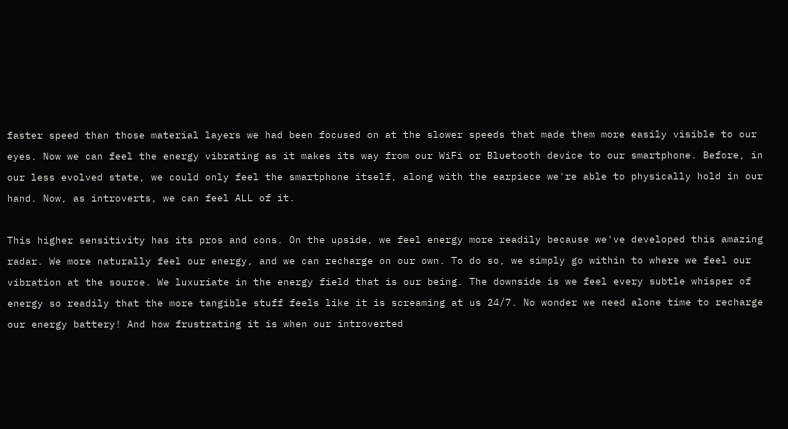faster speed than those material layers we had been focused on at the slower speeds that made them more easily visible to our eyes. Now we can feel the energy vibrating as it makes its way from our WiFi or Bluetooth device to our smartphone. Before, in our less evolved state, we could only feel the smartphone itself, along with the earpiece we're able to physically hold in our hand. Now, as introverts, we can feel ALL of it.

This higher sensitivity has its pros and cons. On the upside, we feel energy more readily because we've developed this amazing radar. We more naturally feel our energy, and we can recharge on our own. To do so, we simply go within to where we feel our vibration at the source. We luxuriate in the energy field that is our being. The downside is we feel every subtle whisper of energy so readily that the more tangible stuff feels like it is screaming at us 24/7. No wonder we need alone time to recharge our energy battery! And how frustrating it is when our introverted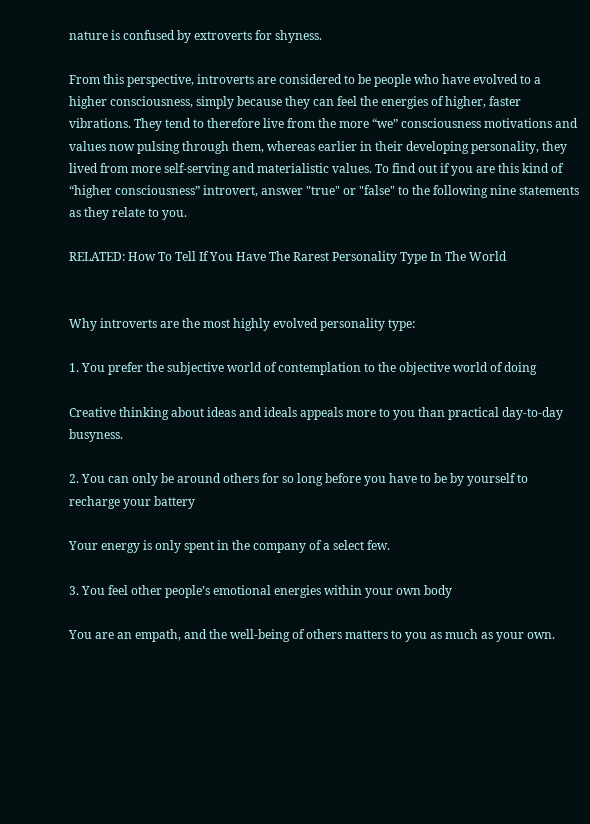nature is confused by extroverts for shyness.

From this perspective, introverts are considered to be people who have evolved to a higher consciousness, simply because they can feel the energies of higher, faster vibrations. They tend to therefore live from the more “we” consciousness motivations and values now pulsing through them, whereas earlier in their developing personality, they lived from more self-serving and materialistic values. To find out if you are this kind of “higher consciousness” introvert, answer "true" or "false" to the following nine statements as they relate to you.

RELATED: How To Tell If You Have The Rarest Personality Type In The World


Why introverts are the most highly evolved personality type:

1. You prefer the subjective world of contemplation to the objective world of doing

Creative thinking about ideas and ideals appeals more to you than practical day-to-day busyness.

2. You can only be around others for so long before you have to be by yourself to recharge your battery

Your energy is only spent in the company of a select few.

3. You feel other people’s emotional energies within your own body

You are an empath, and the well-being of others matters to you as much as your own.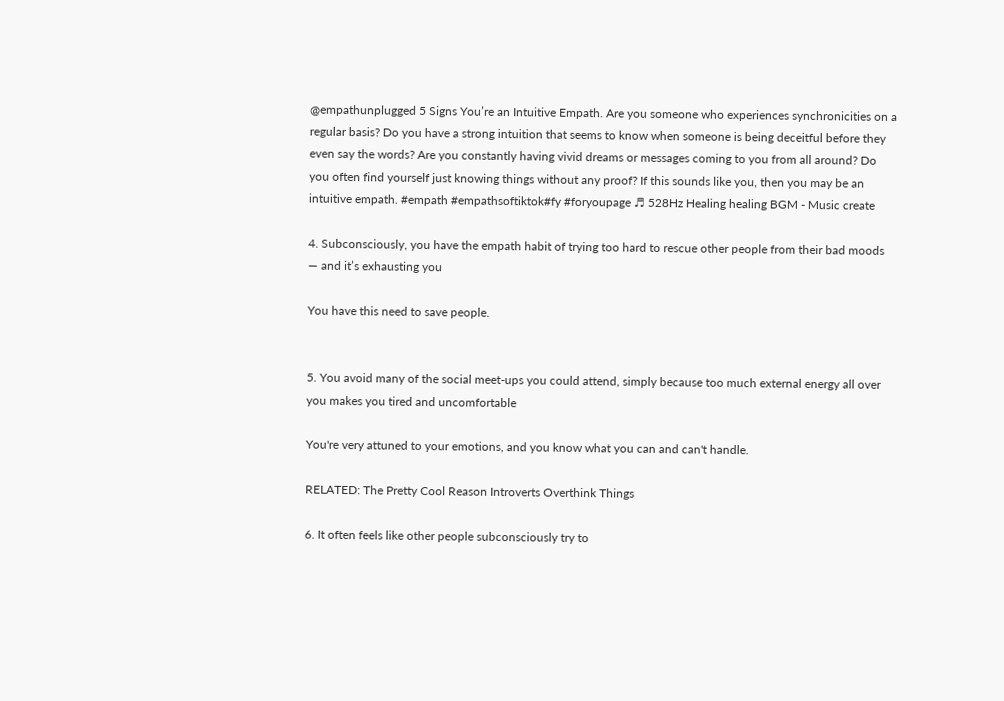@empathunplugged 5 Signs You’re an Intuitive Empath. Are you someone who experiences synchronicities on a regular basis? Do you have a strong intuition that seems to know when someone is being deceitful before they even say the words? Are you constantly having vivid dreams or messages coming to you from all around? Do you often find yourself just knowing things without any proof? If this sounds like you, then you may be an intuitive empath. #empath #empathsoftiktok#fy #foryoupage ♬ 528Hz Healing healing BGM - Music create

4. Subconsciously, you have the empath habit of trying too hard to rescue other people from their bad moods — and it’s exhausting you

You have this need to save people.


5. You avoid many of the social meet-ups you could attend, simply because too much external energy all over you makes you tired and uncomfortable

You're very attuned to your emotions, and you know what you can and can't handle.

RELATED: The Pretty Cool Reason Introverts Overthink Things

6. It often feels like other people subconsciously try to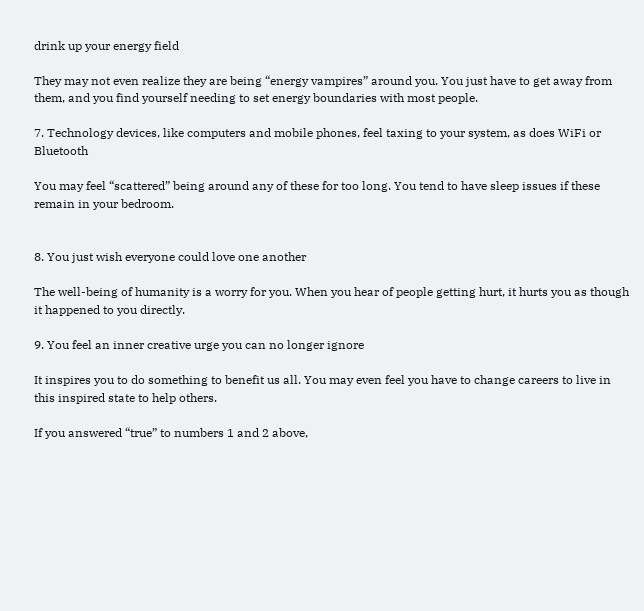drink up your energy field

They may not even realize they are being “energy vampires” around you. You just have to get away from them, and you find yourself needing to set energy boundaries with most people.

7. Technology devices, like computers and mobile phones, feel taxing to your system, as does WiFi or Bluetooth

You may feel “scattered” being around any of these for too long. You tend to have sleep issues if these remain in your bedroom.


8. You just wish everyone could love one another

The well-being of humanity is a worry for you. When you hear of people getting hurt, it hurts you as though it happened to you directly.

9. You feel an inner creative urge you can no longer ignore

It inspires you to do something to benefit us all. You may even feel you have to change careers to live in this inspired state to help others.

If you answered “true” to numbers 1 and 2 above,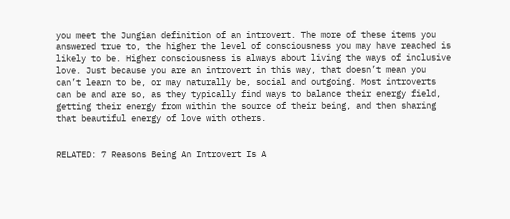you meet the Jungian definition of an introvert. The more of these items you answered true to, the higher the level of consciousness you may have reached is likely to be. Higher consciousness is always about living the ways of inclusive love. Just because you are an introvert in this way, that doesn’t mean you can’t learn to be, or may naturally be, social and outgoing. Most introverts can be and are so, as they typically find ways to balance their energy field, getting their energy from within the source of their being, and then sharing that beautiful energy of love with others.


RELATED: 7 Reasons Being An Introvert Is A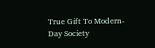True Gift To Modern-Day Society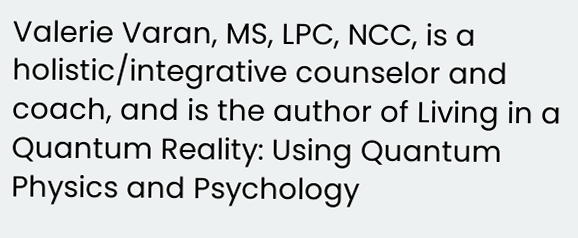Valerie Varan, MS, LPC, NCC, is a holistic/integrative counselor and coach, and is the author of Living in a Quantum Reality: Using Quantum Physics and Psychology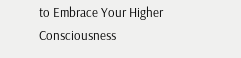to Embrace Your Higher Consciousness